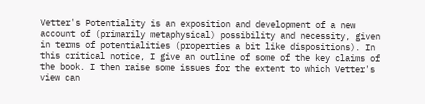Vetter's Potentiality is an exposition and development of a new account of (primarily metaphysical) possibility and necessity, given in terms of potentialities (properties a bit like dispositions). In this critical notice, I give an outline of some of the key claims of the book. I then raise some issues for the extent to which Vetter's view can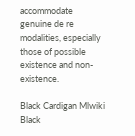accommodate genuine de re modalities, especially those of possible existence and non-existence.

Black Cardigan Mlwiki Black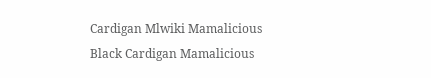Cardigan Mlwiki Mamalicious Black Cardigan Mamalicious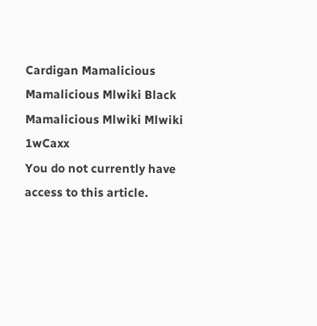Cardigan Mamalicious Mamalicious Mlwiki Black Mamalicious Mlwiki Mlwiki 1wCaxx
You do not currently have access to this article.